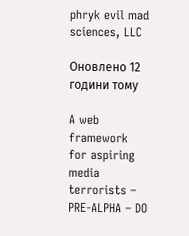phryk evil mad sciences, LLC

Оновлено 12 години тому

A web framework for aspiring media terrorists – PRE-ALPHA – DO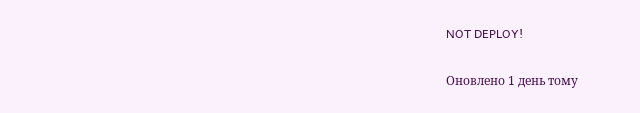NOT DEPLOY!

Оновлено 1 день тому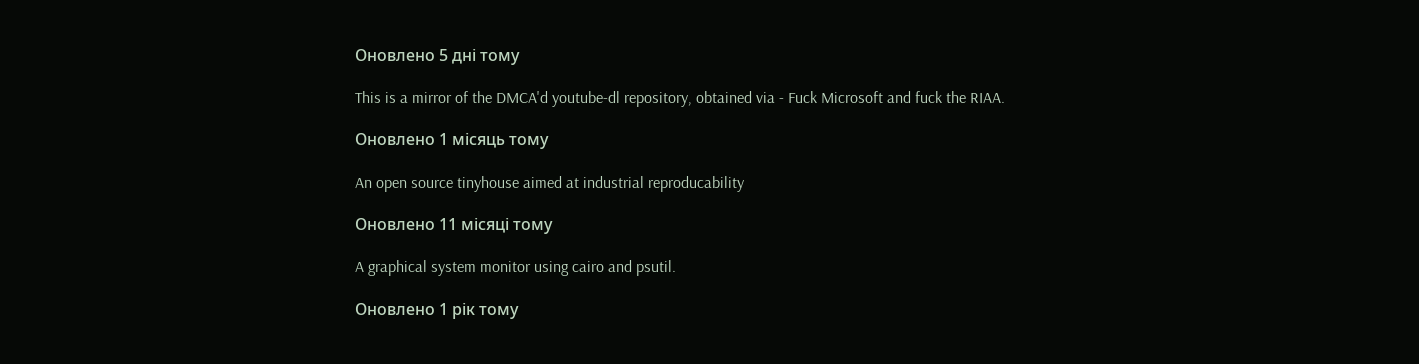Оновлено 5 дні тому

This is a mirror of the DMCA'd youtube-dl repository, obtained via - Fuck Microsoft and fuck the RIAA.

Оновлено 1 місяць тому

An open source tinyhouse aimed at industrial reproducability

Оновлено 11 місяці тому

A graphical system monitor using cairo and psutil.

Оновлено 1 рік тому